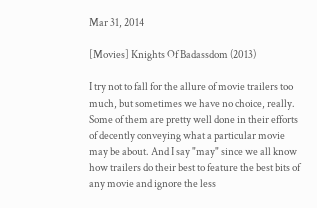Mar 31, 2014

[Movies] Knights Of Badassdom (2013)

I try not to fall for the allure of movie trailers too much, but sometimes we have no choice, really. Some of them are pretty well done in their efforts of decently conveying what a particular movie may be about. And I say "may" since we all know how trailers do their best to feature the best bits of any movie and ignore the less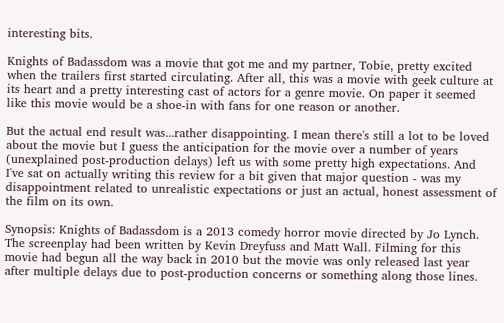interesting bits.

Knights of Badassdom was a movie that got me and my partner, Tobie, pretty excited when the trailers first started circulating. After all, this was a movie with geek culture at its heart and a pretty interesting cast of actors for a genre movie. On paper it seemed like this movie would be a shoe-in with fans for one reason or another.

But the actual end result was...rather disappointing. I mean there's still a lot to be loved about the movie but I guess the anticipation for the movie over a number of years (unexplained post-production delays) left us with some pretty high expectations. And I've sat on actually writing this review for a bit given that major question - was my disappointment related to unrealistic expectations or just an actual, honest assessment of the film on its own.

Synopsis: Knights of Badassdom is a 2013 comedy horror movie directed by Jo Lynch. The screenplay had been written by Kevin Dreyfuss and Matt Wall. Filming for this movie had begun all the way back in 2010 but the movie was only released last year after multiple delays due to post-production concerns or something along those lines.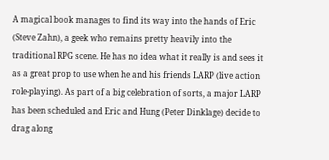A magical book manages to find its way into the hands of Eric (Steve Zahn), a geek who remains pretty heavily into the traditional RPG scene. He has no idea what it really is and sees it as a great prop to use when he and his friends LARP (live action role-playing). As part of a big celebration of sorts, a major LARP has been scheduled and Eric and Hung (Peter Dinklage) decide to drag along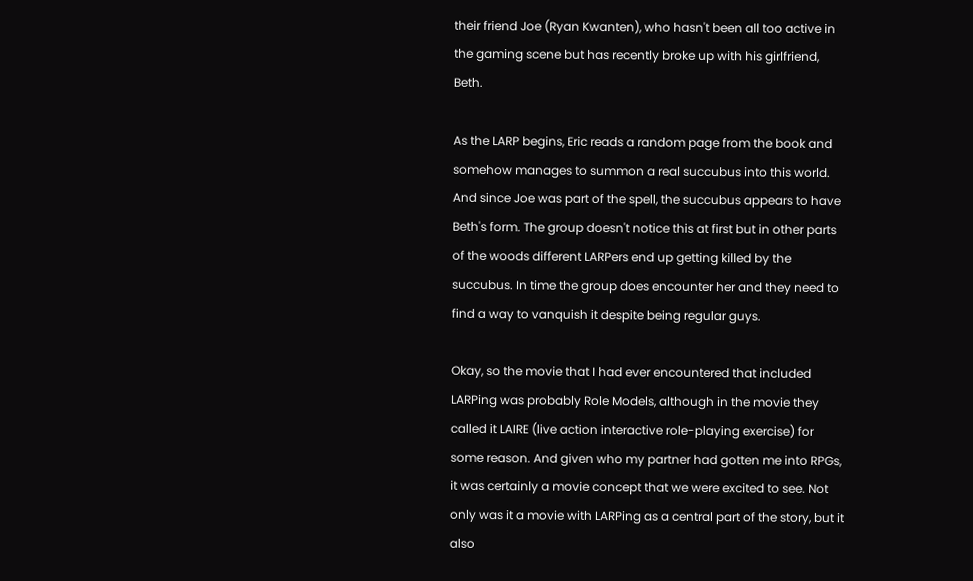their friend Joe (Ryan Kwanten), who hasn't been all too active in the gaming scene but has recently broke up with his girlfriend, Beth.

As the LARP begins, Eric reads a random page from the book and somehow manages to summon a real succubus into this world. And since Joe was part of the spell, the succubus appears to have Beth's form. The group doesn't notice this at first but in other parts of the woods different LARPers end up getting killed by the succubus. In time the group does encounter her and they need to find a way to vanquish it despite being regular guys.

Okay, so the movie that I had ever encountered that included LARPing was probably Role Models, although in the movie they called it LAIRE (live action interactive role-playing exercise) for some reason. And given who my partner had gotten me into RPGs, it was certainly a movie concept that we were excited to see. Not only was it a movie with LARPing as a central part of the story, but it also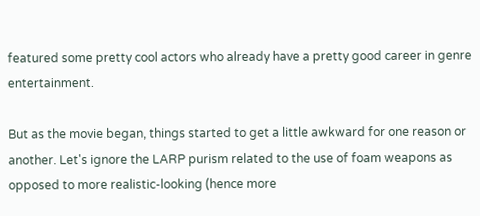featured some pretty cool actors who already have a pretty good career in genre entertainment.

But as the movie began, things started to get a little awkward for one reason or another. Let's ignore the LARP purism related to the use of foam weapons as opposed to more realistic-looking (hence more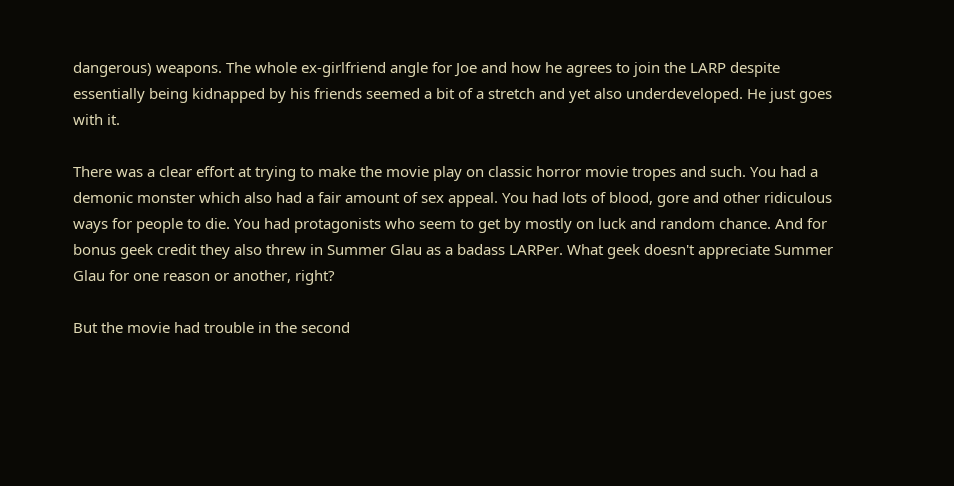dangerous) weapons. The whole ex-girlfriend angle for Joe and how he agrees to join the LARP despite essentially being kidnapped by his friends seemed a bit of a stretch and yet also underdeveloped. He just goes with it.

There was a clear effort at trying to make the movie play on classic horror movie tropes and such. You had a demonic monster which also had a fair amount of sex appeal. You had lots of blood, gore and other ridiculous ways for people to die. You had protagonists who seem to get by mostly on luck and random chance. And for bonus geek credit they also threw in Summer Glau as a badass LARPer. What geek doesn't appreciate Summer Glau for one reason or another, right?

But the movie had trouble in the second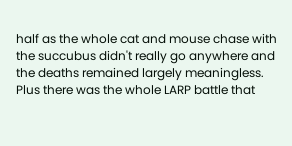half as the whole cat and mouse chase with the succubus didn't really go anywhere and the deaths remained largely meaningless. Plus there was the whole LARP battle that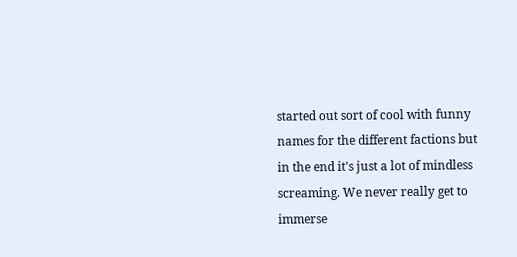started out sort of cool with funny names for the different factions but in the end it's just a lot of mindless screaming. We never really get to immerse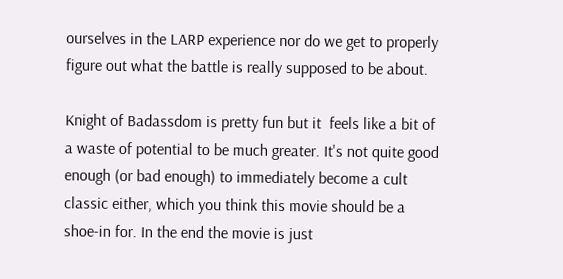ourselves in the LARP experience nor do we get to properly figure out what the battle is really supposed to be about.

Knight of Badassdom is pretty fun but it  feels like a bit of a waste of potential to be much greater. It's not quite good enough (or bad enough) to immediately become a cult classic either, which you think this movie should be a shoe-in for. In the end the movie is just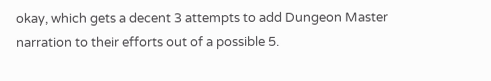okay, which gets a decent 3 attempts to add Dungeon Master narration to their efforts out of a possible 5.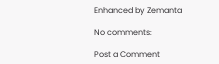Enhanced by Zemanta

No comments:

Post a Comment